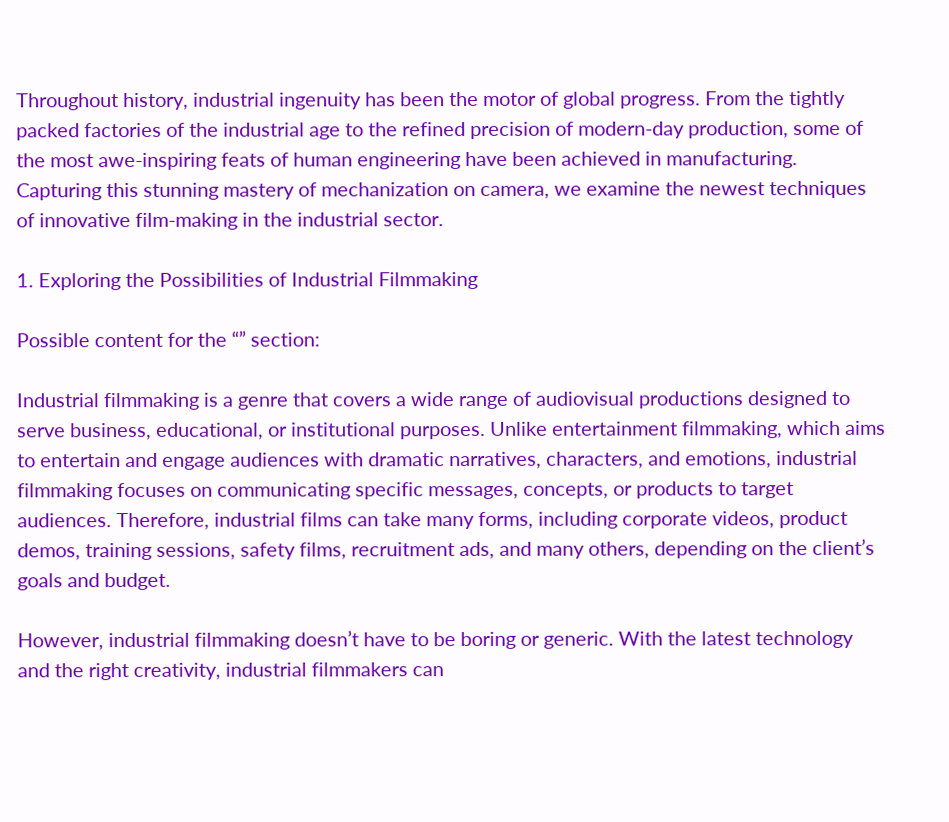Throughout history, industrial ingenuity has been the motor of global progress. From the tightly packed factories of the industrial age to the refined precision of modern-day production, some of the most awe-inspiring feats of human engineering have been achieved in manufacturing. Capturing this stunning mastery of mechanization on camera, we examine the newest techniques of innovative film-making in the industrial sector.

1. Exploring the Possibilities of Industrial Filmmaking

Possible content for the “” section:

Industrial filmmaking is a genre that covers a wide range of audiovisual productions designed to serve business, educational, or institutional purposes. Unlike entertainment filmmaking, which aims to entertain and engage audiences with dramatic narratives, characters, and emotions, industrial filmmaking focuses on communicating specific messages, concepts, or products to target audiences. Therefore, industrial films can take many forms, including corporate videos, product demos, training sessions, safety films, recruitment ads, and many others, depending on the client’s goals and budget.

However, industrial filmmaking doesn’t have to be boring or generic. With the latest technology and the right creativity, industrial filmmakers can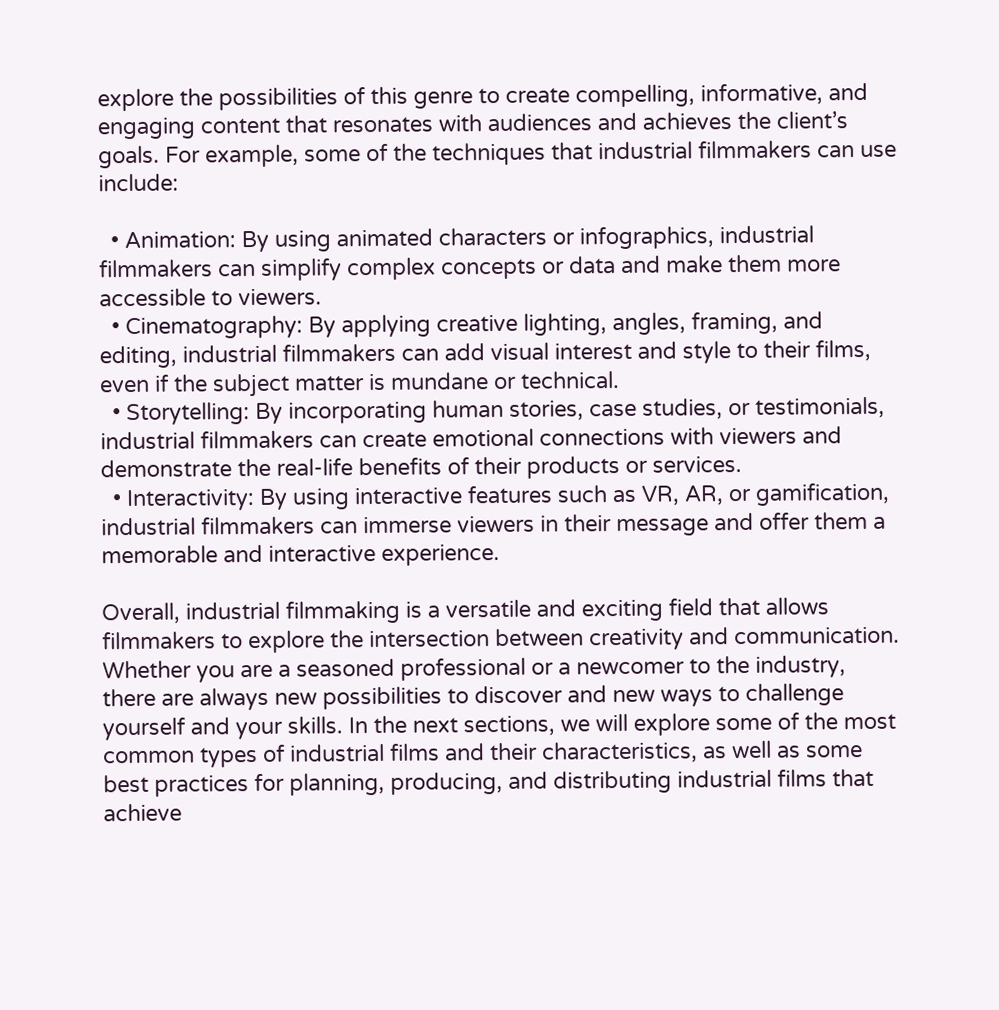explore the possibilities of this genre to create compelling, informative, and engaging content that resonates with audiences and achieves the client’s goals. For example, some of the techniques that industrial filmmakers can use include:

  • Animation: By using animated characters or infographics, industrial filmmakers can simplify complex concepts or data and make them more accessible to viewers.
  • Cinematography: By applying creative lighting, angles, framing, and editing, industrial filmmakers can add visual interest and style to their films, even if the subject matter is mundane or technical.
  • Storytelling: By incorporating human stories, case studies, or testimonials, industrial filmmakers can create emotional connections with viewers and demonstrate the real-life benefits of their products or services.
  • Interactivity: By using interactive features such as VR, AR, or gamification, industrial filmmakers can immerse viewers in their message and offer them a memorable and interactive experience.

Overall, industrial filmmaking is a versatile and exciting field that allows filmmakers to explore the intersection between creativity and communication. Whether you are a seasoned professional or a newcomer to the industry, there are always new possibilities to discover and new ways to challenge yourself and your skills. In the next sections, we will explore some of the most common types of industrial films and their characteristics, as well as some best practices for planning, producing, and distributing industrial films that achieve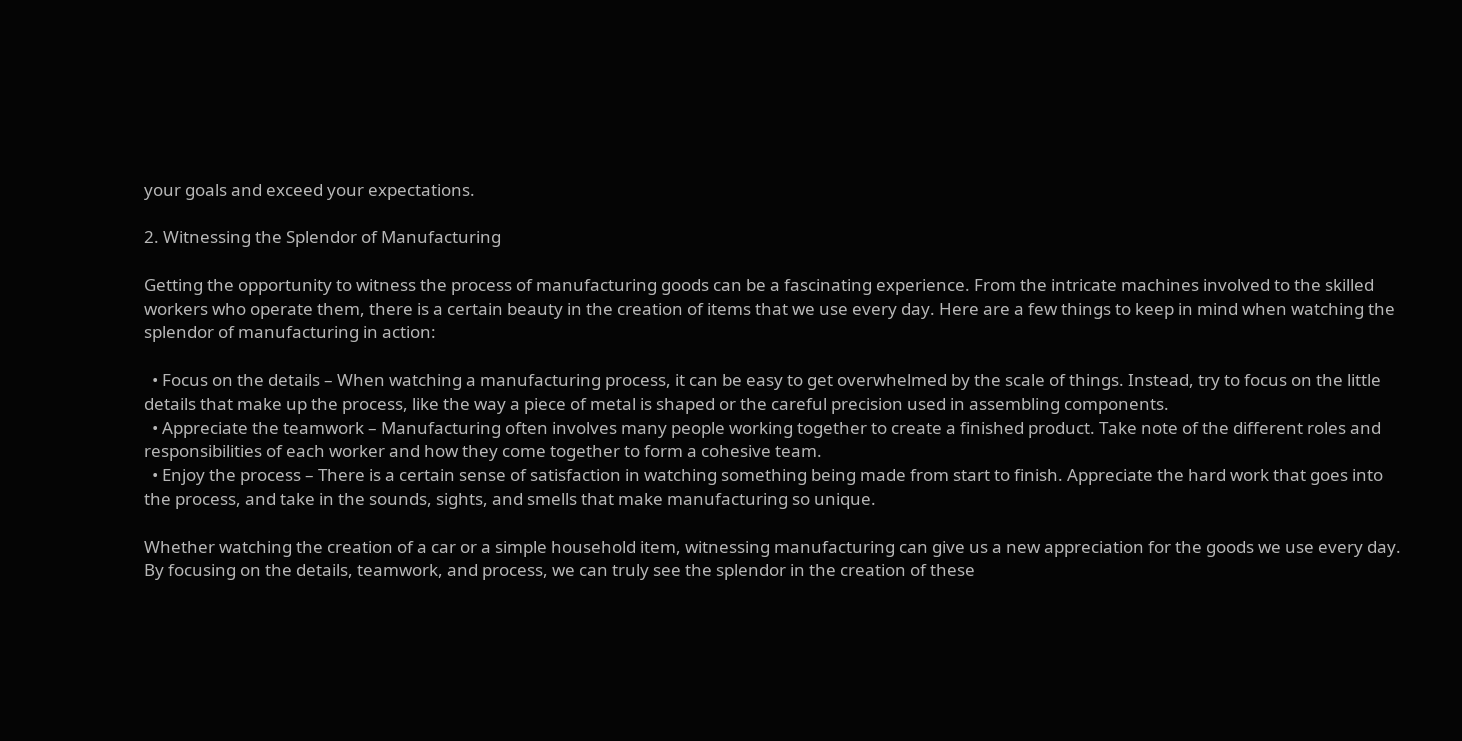your goals and exceed your expectations.

2. Witnessing the Splendor of Manufacturing

Getting the opportunity to witness the process of manufacturing goods can be a fascinating experience. From the intricate machines involved to the skilled workers who operate them, there is a certain beauty in the creation of items that we use every day. Here are a few things to keep in mind when watching the splendor of manufacturing in action:

  • Focus on the details – When watching a manufacturing process, it can be easy to get overwhelmed by the scale of things. Instead, try to focus on the little details that make up the process, like the way a piece of metal is shaped or the careful precision used in assembling components.
  • Appreciate the teamwork – Manufacturing often involves many people working together to create a finished product. Take note of the different roles and responsibilities of each worker and how they come together to form a cohesive team.
  • Enjoy the process – There is a certain sense of satisfaction in watching something being made from start to finish. Appreciate the hard work that goes into the process, and take in the sounds, sights, and smells that make manufacturing so unique.

Whether watching the creation of a car or a simple household item, witnessing manufacturing can give us a new appreciation for the goods we use every day. By focusing on the details, teamwork, and process, we can truly see the splendor in the creation of these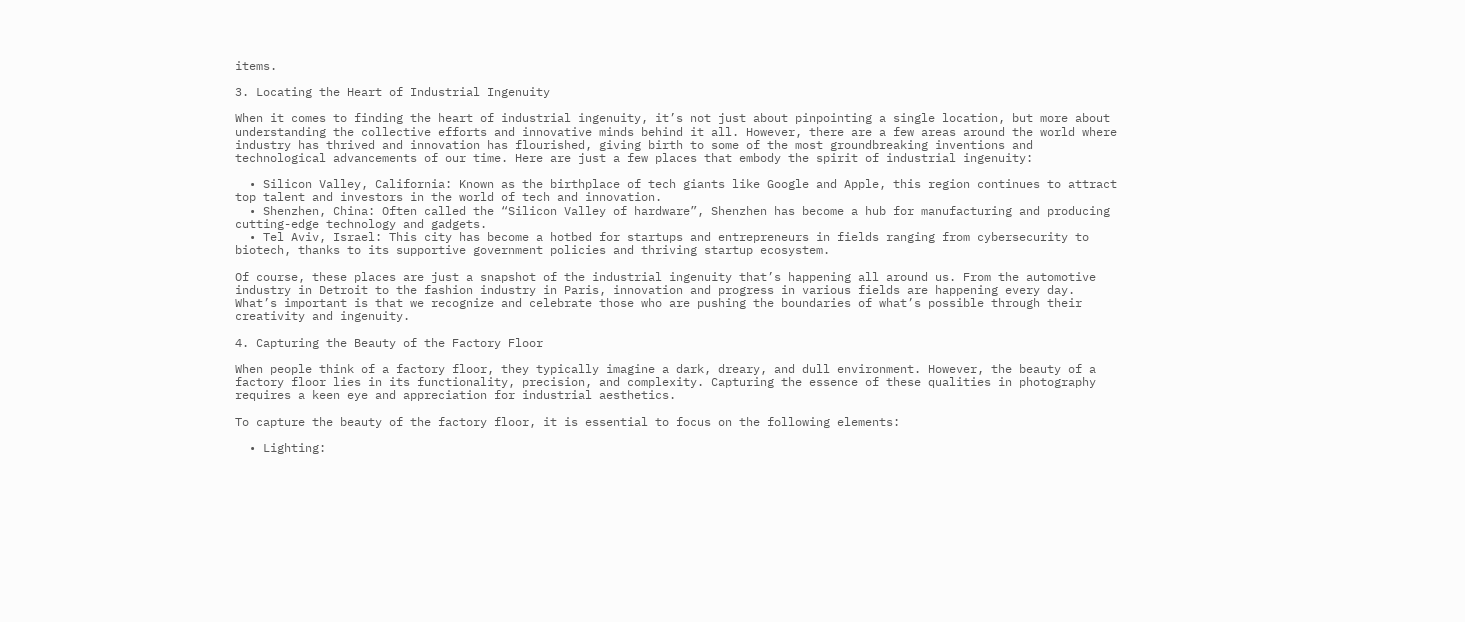items.

3. Locating the Heart of Industrial Ingenuity

When it comes to finding the heart of industrial ingenuity, it’s not just about pinpointing a single location, but more about understanding the collective efforts and innovative minds behind it all. However, there are a few areas around the world where industry has thrived and innovation has flourished, giving birth to some of the most groundbreaking inventions and technological advancements of our time. Here are just a few places that embody the spirit of industrial ingenuity:

  • Silicon Valley, California: Known as the birthplace of tech giants like Google and Apple, this region continues to attract top talent and investors in the world of tech and innovation.
  • Shenzhen, China: Often called the “Silicon Valley of hardware”, Shenzhen has become a hub for manufacturing and producing cutting-edge technology and gadgets.
  • Tel Aviv, Israel: This city has become a hotbed for startups and entrepreneurs in fields ranging from cybersecurity to biotech, thanks to its supportive government policies and thriving startup ecosystem.

Of course, these places are just a snapshot of the industrial ingenuity that’s happening all around us. From the automotive industry in Detroit to the fashion industry in Paris, innovation and progress in various fields are happening every day. What’s important is that we recognize and celebrate those who are pushing the boundaries of what’s possible through their creativity and ingenuity.

4. Capturing the Beauty of the Factory Floor

When people think of a factory floor, they typically imagine a dark, dreary, and dull environment. However, the beauty of a factory floor lies in its functionality, precision, and complexity. Capturing the essence of these qualities in photography requires a keen eye and appreciation for industrial aesthetics.

To capture the beauty of the factory floor, it is essential to focus on the following elements:

  • Lighting: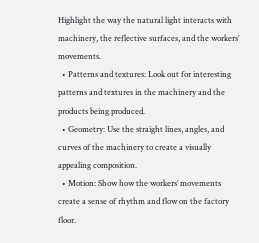Highlight the way the natural light interacts with machinery, the reflective surfaces, and the workers’ movements.
  • Patterns and textures: Look out for interesting patterns and textures in the machinery and the products being produced.
  • Geometry: Use the straight lines, angles, and curves of the machinery to create a visually appealing composition.
  • Motion: Show how the workers’ movements create a sense of rhythm and flow on the factory floor.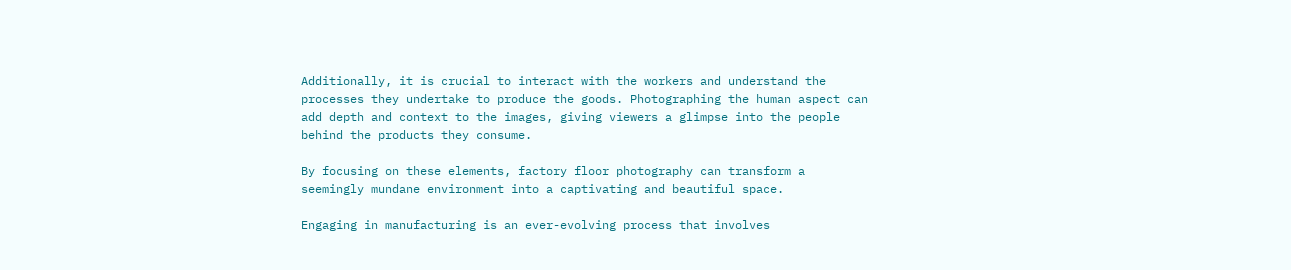Additionally, it is crucial to interact with the workers and understand the processes they undertake to produce the goods. Photographing the human aspect can add depth and context to the images, giving viewers a glimpse into the people behind the products they consume.

By focusing on these elements, factory floor photography can transform a seemingly mundane environment into a captivating and beautiful space.

Engaging in manufacturing is an ever-evolving process that involves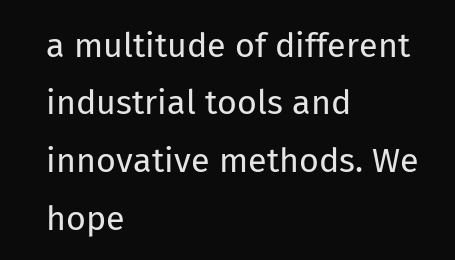a multitude of different industrial tools and innovative methods. We hope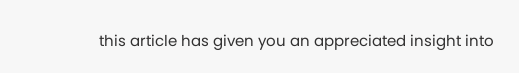this article has given you an appreciated insight into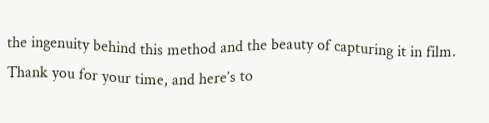the ingenuity behind this method and the beauty of capturing it in film. Thank you for your time, and here’s to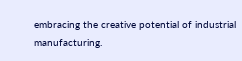embracing the creative potential of industrial manufacturing.